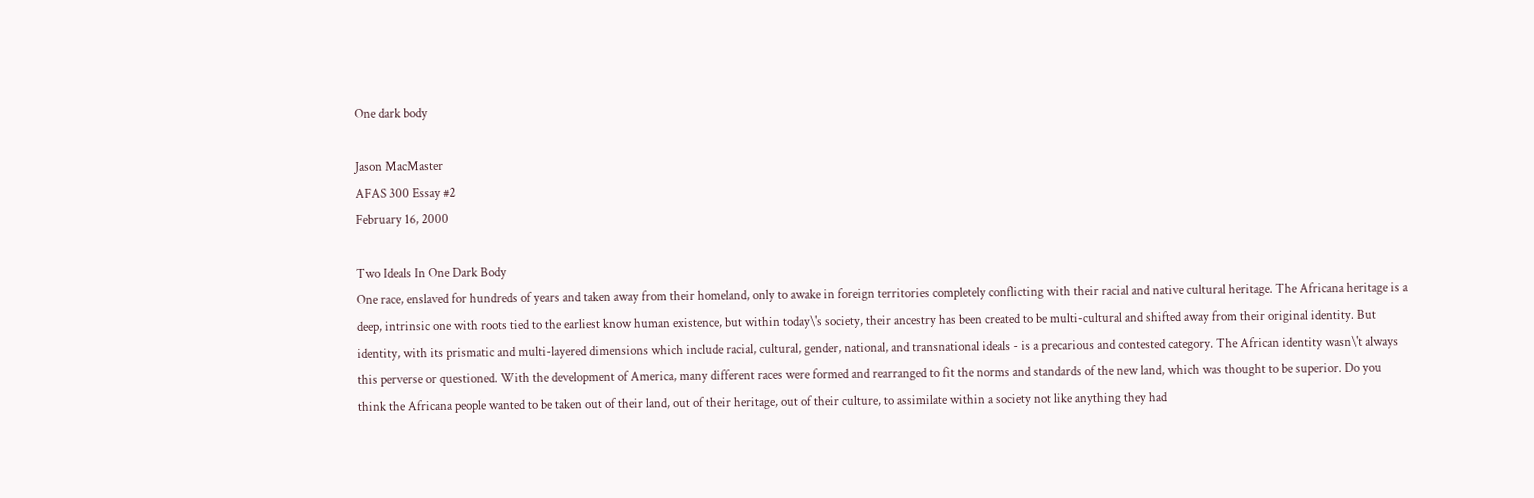One dark body

Jason MacMaster
AFAS 300 Essay #2
February 16, 2000

Two Ideals In One Dark Body
One race, enslaved for hundreds of years and taken away from their homeland, only to awake in foreign territories completely conflicting with their racial and native cultural heritage. The Africana heritage is a deep, intrinsic one with roots tied to the earliest know human existence, but within today\'s society, their ancestry has been created to be multi-cultural and shifted away from their original identity. But identity, with its prismatic and multi-layered dimensions which include racial, cultural, gender, national, and transnational ideals - is a precarious and contested category. The African identity wasn\'t always this perverse or questioned. With the development of America, many different races were formed and rearranged to fit the norms and standards of the new land, which was thought to be superior. Do you think the Africana people wanted to be taken out of their land, out of their heritage, out of their culture, to assimilate within a society not like anything they had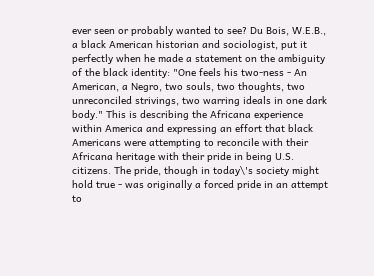ever seen or probably wanted to see? Du Bois, W.E.B., a black American historian and sociologist, put it perfectly when he made a statement on the ambiguity of the black identity: "One feels his two-ness - An American, a Negro, two souls, two thoughts, two unreconciled strivings, two warring ideals in one dark body." This is describing the Africana experience within America and expressing an effort that black Americans were attempting to reconcile with their Africana heritage with their pride in being U.S. citizens. The pride, though in today\'s society might hold true - was originally a forced pride in an attempt to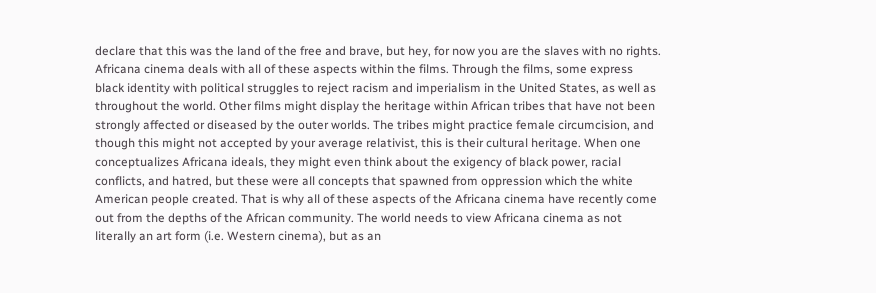declare that this was the land of the free and brave, but hey, for now you are the slaves with no rights.
Africana cinema deals with all of these aspects within the films. Through the films, some express black identity with political struggles to reject racism and imperialism in the United States, as well as throughout the world. Other films might display the heritage within African tribes that have not been strongly affected or diseased by the outer worlds. The tribes might practice female circumcision, and though this might not accepted by your average relativist, this is their cultural heritage. When one conceptualizes Africana ideals, they might even think about the exigency of black power, racial conflicts, and hatred, but these were all concepts that spawned from oppression which the white American people created. That is why all of these aspects of the Africana cinema have recently come out from the depths of the African community. The world needs to view Africana cinema as not literally an art form (i.e. Western cinema), but as an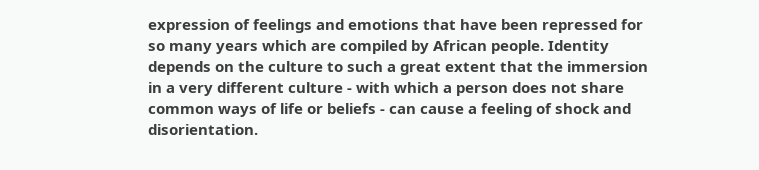expression of feelings and emotions that have been repressed for so many years which are compiled by African people. Identity depends on the culture to such a great extent that the immersion in a very different culture - with which a person does not share common ways of life or beliefs - can cause a feeling of shock and disorientation.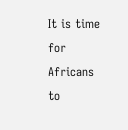It is time for Africans to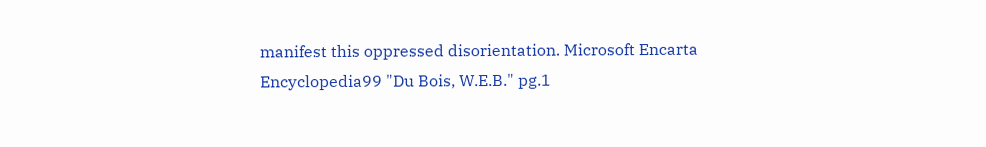manifest this oppressed disorientation. Microsoft Encarta Encyclopedia99 "Du Bois, W.E.B." pg.1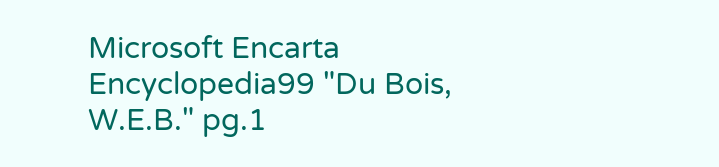Microsoft Encarta Encyclopedia99 "Du Bois, W.E.B." pg.1